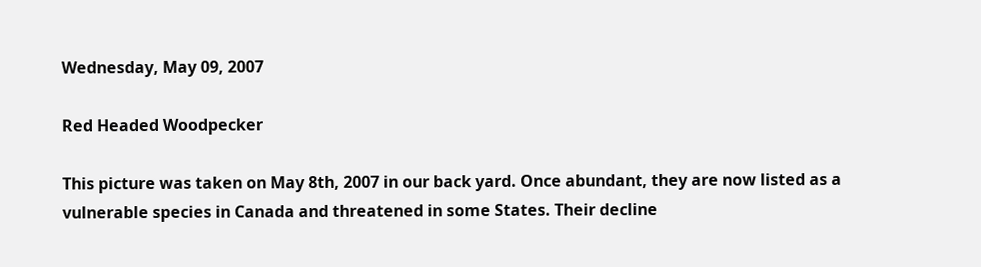Wednesday, May 09, 2007

Red Headed Woodpecker

This picture was taken on May 8th, 2007 in our back yard. Once abundant, they are now listed as a vulnerable species in Canada and threatened in some States. Their decline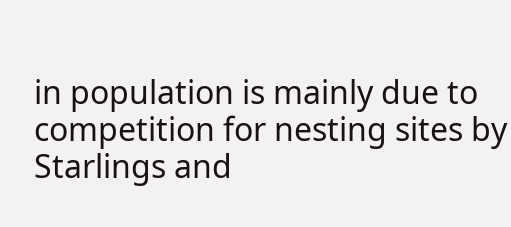in population is mainly due to competition for nesting sites by Starlings and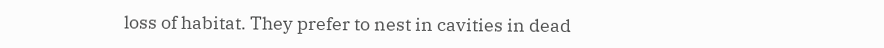loss of habitat. They prefer to nest in cavities in dead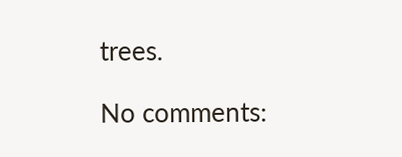trees.

No comments: